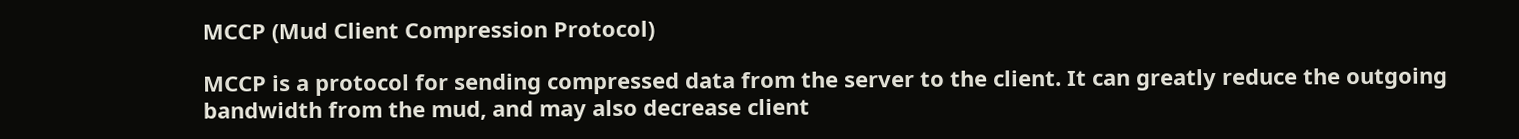MCCP (Mud Client Compression Protocol)

MCCP is a protocol for sending compressed data from the server to the client. It can greatly reduce the outgoing bandwidth from the mud, and may also decrease client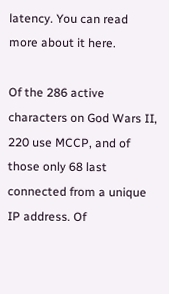latency. You can read more about it here.

Of the 286 active characters on God Wars II, 220 use MCCP, and of those only 68 last connected from a unique IP address. Of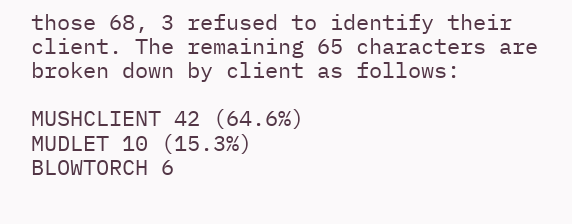those 68, 3 refused to identify their client. The remaining 65 characters are broken down by client as follows:

MUSHCLIENT 42 (64.6%)
MUDLET 10 (15.3%)
BLOWTORCH 6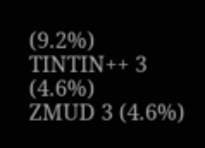(9.2%)
TINTIN++ 3 (4.6%)
ZMUD 3 (4.6%)